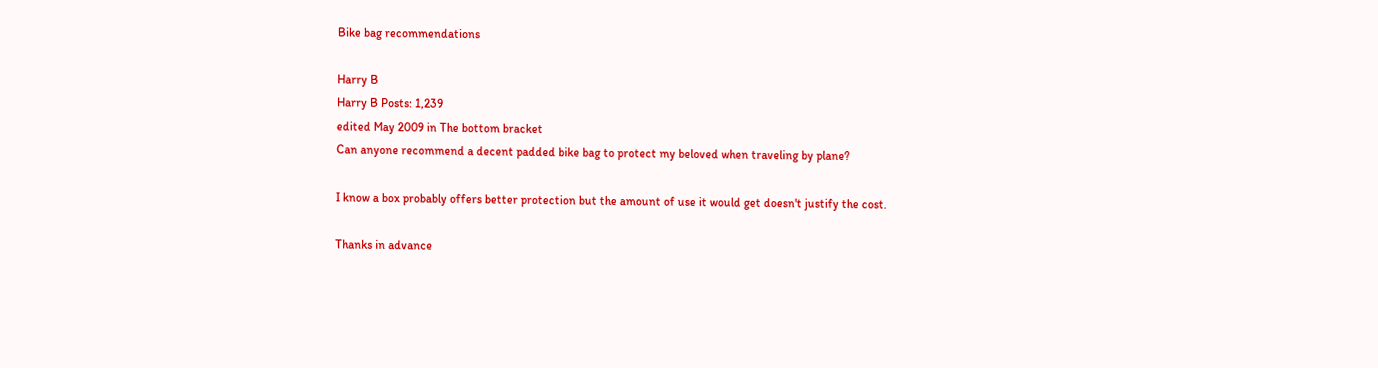Bike bag recommendations

Harry B
Harry B Posts: 1,239
edited May 2009 in The bottom bracket
Can anyone recommend a decent padded bike bag to protect my beloved when traveling by plane?

I know a box probably offers better protection but the amount of use it would get doesn't justify the cost.

Thanks in advance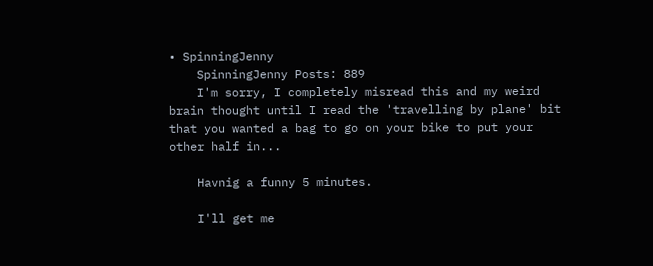• SpinningJenny
    SpinningJenny Posts: 889
    I'm sorry, I completely misread this and my weird brain thought until I read the 'travelling by plane' bit that you wanted a bag to go on your bike to put your other half in...

    Havnig a funny 5 minutes.

    I'll get me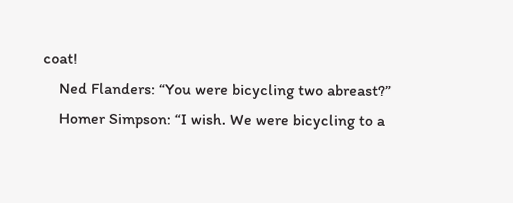coat!
    Ned Flanders: “You were bicycling two abreast?”
    Homer Simpson: “I wish. We were bicycling to a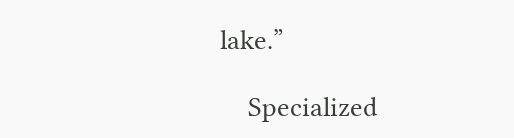lake.”

    Specialized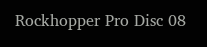Rockhopper Pro Disc 08